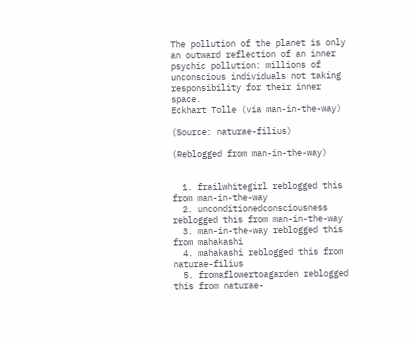The pollution of the planet is only an outward reflection of an inner psychic pollution: millions of unconscious individuals not taking responsibility for their inner space.
Eckhart Tolle (via man-in-the-way)

(Source: naturae-filius)

(Reblogged from man-in-the-way)


  1. frailwhitegirl reblogged this from man-in-the-way
  2. unconditionedconsciousness reblogged this from man-in-the-way
  3. man-in-the-way reblogged this from mahakashi
  4. mahakashi reblogged this from naturae-filius
  5. fromaflowertoagarden reblogged this from naturae-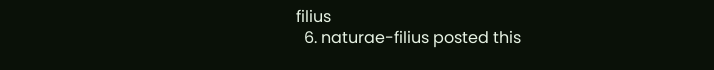filius
  6. naturae-filius posted this